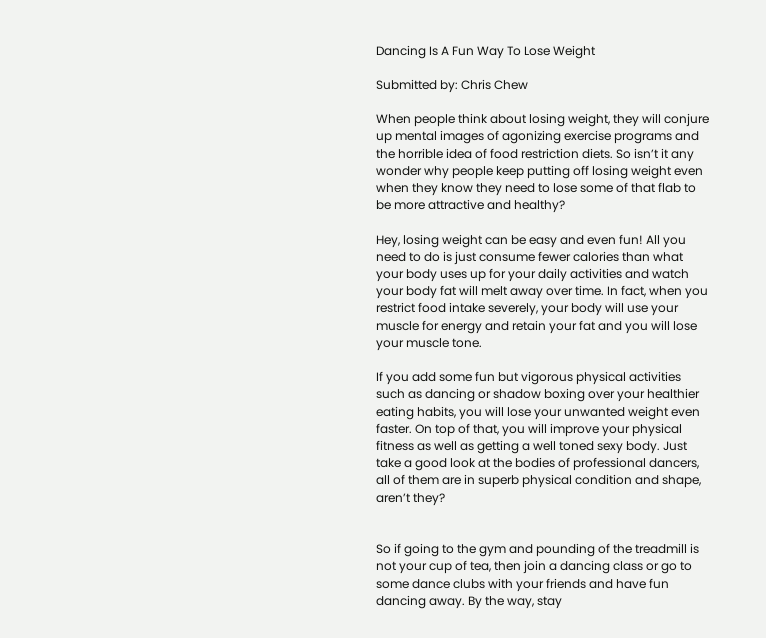Dancing Is A Fun Way To Lose Weight

Submitted by: Chris Chew

When people think about losing weight, they will conjure up mental images of agonizing exercise programs and the horrible idea of food restriction diets. So isn’t it any wonder why people keep putting off losing weight even when they know they need to lose some of that flab to be more attractive and healthy?

Hey, losing weight can be easy and even fun! All you need to do is just consume fewer calories than what your body uses up for your daily activities and watch your body fat will melt away over time. In fact, when you restrict food intake severely, your body will use your muscle for energy and retain your fat and you will lose your muscle tone.

If you add some fun but vigorous physical activities such as dancing or shadow boxing over your healthier eating habits, you will lose your unwanted weight even faster. On top of that, you will improve your physical fitness as well as getting a well toned sexy body. Just take a good look at the bodies of professional dancers, all of them are in superb physical condition and shape, aren’t they?


So if going to the gym and pounding of the treadmill is not your cup of tea, then join a dancing class or go to some dance clubs with your friends and have fun dancing away. By the way, stay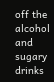off the alcohol and sugary drinks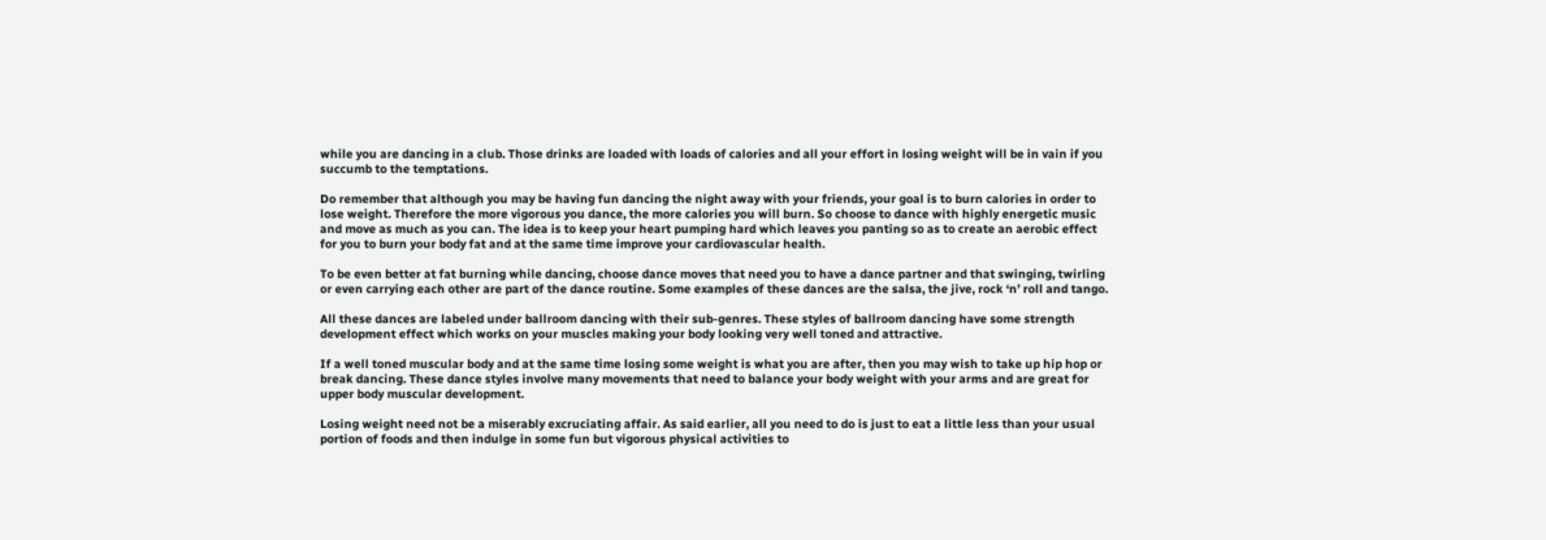while you are dancing in a club. Those drinks are loaded with loads of calories and all your effort in losing weight will be in vain if you succumb to the temptations.

Do remember that although you may be having fun dancing the night away with your friends, your goal is to burn calories in order to lose weight. Therefore the more vigorous you dance, the more calories you will burn. So choose to dance with highly energetic music and move as much as you can. The idea is to keep your heart pumping hard which leaves you panting so as to create an aerobic effect for you to burn your body fat and at the same time improve your cardiovascular health.

To be even better at fat burning while dancing, choose dance moves that need you to have a dance partner and that swinging, twirling or even carrying each other are part of the dance routine. Some examples of these dances are the salsa, the jive, rock ‘n’ roll and tango.

All these dances are labeled under ballroom dancing with their sub-genres. These styles of ballroom dancing have some strength development effect which works on your muscles making your body looking very well toned and attractive.

If a well toned muscular body and at the same time losing some weight is what you are after, then you may wish to take up hip hop or break dancing. These dance styles involve many movements that need to balance your body weight with your arms and are great for upper body muscular development.

Losing weight need not be a miserably excruciating affair. As said earlier, all you need to do is just to eat a little less than your usual portion of foods and then indulge in some fun but vigorous physical activities to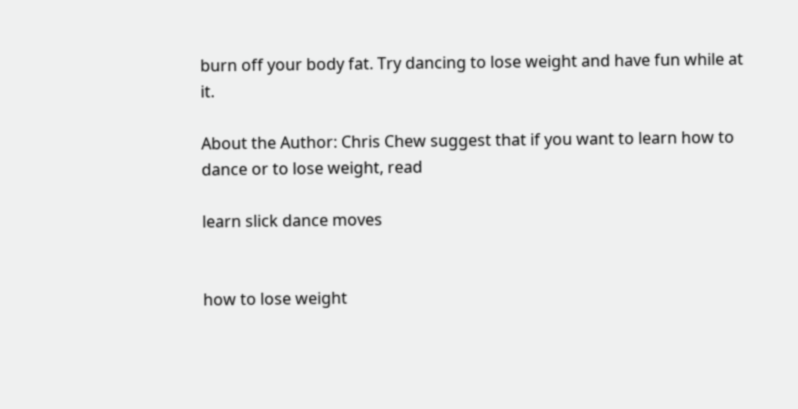burn off your body fat. Try dancing to lose weight and have fun while at it.

About the Author: Chris Chew suggest that if you want to learn how to dance or to lose weight, read

learn slick dance moves


how to lose weight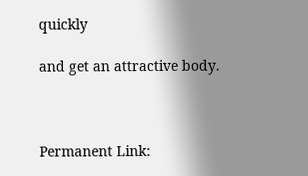quickly

and get an attractive body.



Permanent Link: